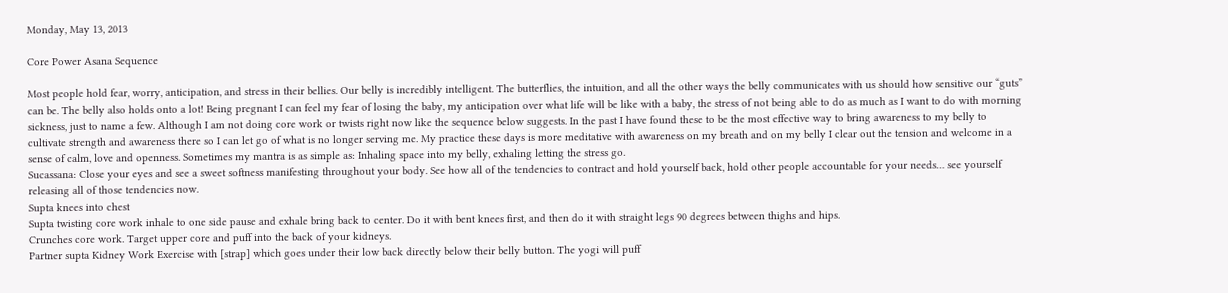Monday, May 13, 2013

Core Power Asana Sequence

Most people hold fear, worry, anticipation, and stress in their bellies. Our belly is incredibly intelligent. The butterflies, the intuition, and all the other ways the belly communicates with us should how sensitive our “guts” can be. The belly also holds onto a lot! Being pregnant I can feel my fear of losing the baby, my anticipation over what life will be like with a baby, the stress of not being able to do as much as I want to do with morning sickness, just to name a few. Although I am not doing core work or twists right now like the sequence below suggests. In the past I have found these to be the most effective way to bring awareness to my belly to cultivate strength and awareness there so I can let go of what is no longer serving me. My practice these days is more meditative with awareness on my breath and on my belly I clear out the tension and welcome in a sense of calm, love and openness. Sometimes my mantra is as simple as: Inhaling space into my belly, exhaling letting the stress go.
Sucassana: Close your eyes and see a sweet softness manifesting throughout your body. See how all of the tendencies to contract and hold yourself back, hold other people accountable for your needs… see yourself releasing all of those tendencies now.
Supta knees into chest
Supta twisting core work inhale to one side pause and exhale bring back to center. Do it with bent knees first, and then do it with straight legs 90 degrees between thighs and hips.
Crunches core work. Target upper core and puff into the back of your kidneys.
Partner supta Kidney Work Exercise with [strap] which goes under their low back directly below their belly button. The yogi will puff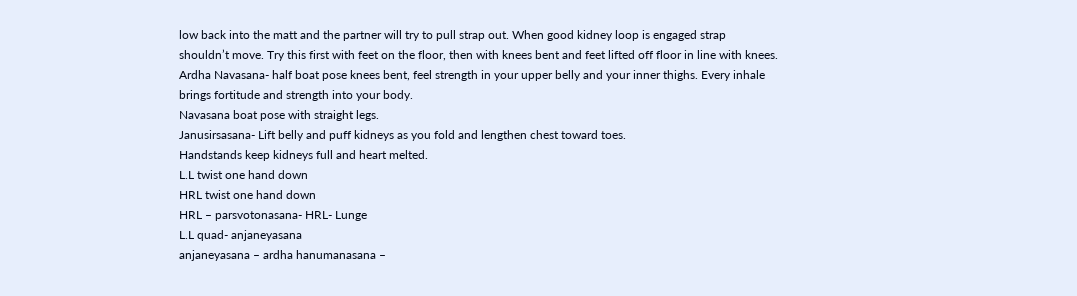low back into the matt and the partner will try to pull strap out. When good kidney loop is engaged strap shouldn’t move. Try this first with feet on the floor, then with knees bent and feet lifted off floor in line with knees.
Ardha Navasana- half boat pose knees bent, feel strength in your upper belly and your inner thighs. Every inhale brings fortitude and strength into your body.
Navasana boat pose with straight legs.
Janusirsasana- Lift belly and puff kidneys as you fold and lengthen chest toward toes.
Handstands keep kidneys full and heart melted.
L.L twist one hand down
HRL twist one hand down
HRL – parsvotonasana- HRL- Lunge
L.L quad- anjaneyasana
anjaneyasana – ardha hanumanasana –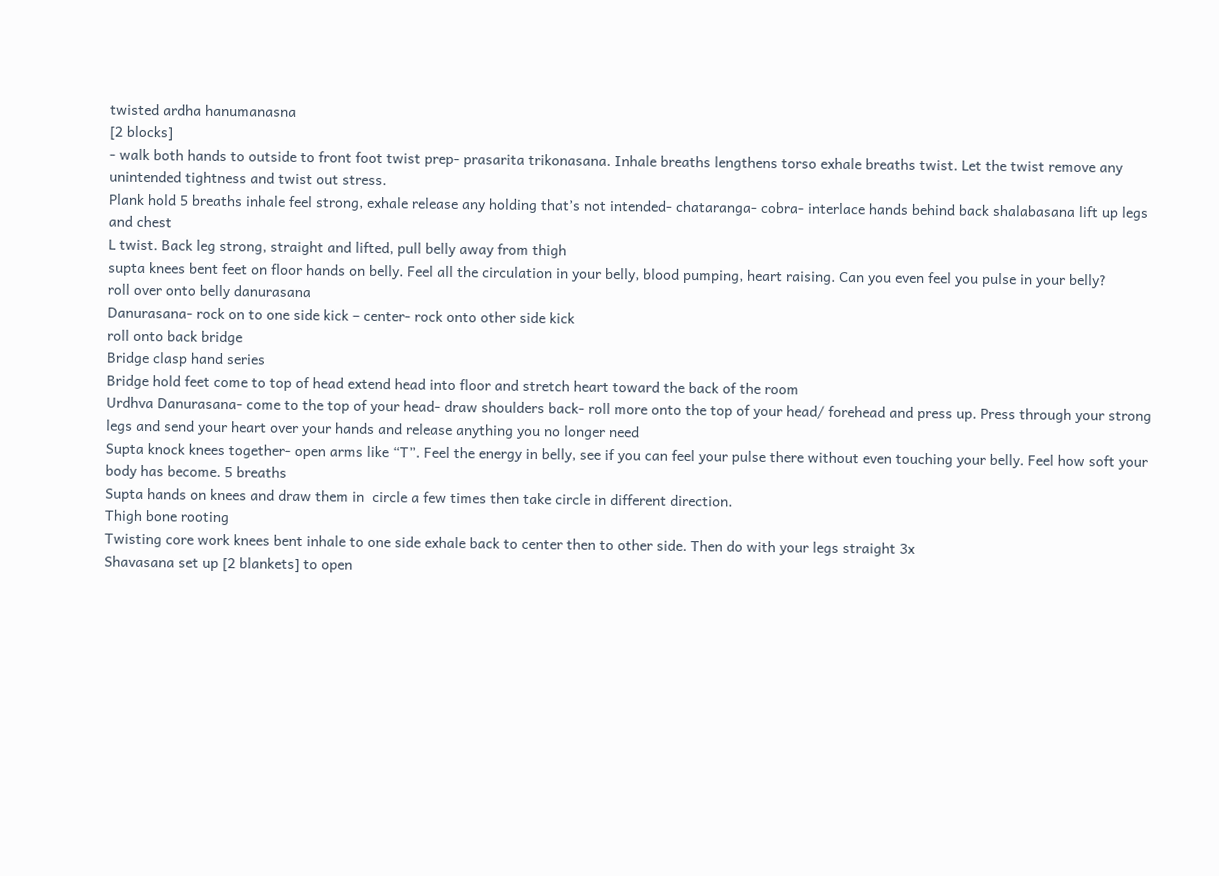twisted ardha hanumanasna
[2 blocks]
- walk both hands to outside to front foot twist prep- prasarita trikonasana. Inhale breaths lengthens torso exhale breaths twist. Let the twist remove any unintended tightness and twist out stress.
Plank hold 5 breaths inhale feel strong, exhale release any holding that’s not intended- chataranga- cobra- interlace hands behind back shalabasana lift up legs and chest
L twist. Back leg strong, straight and lifted, pull belly away from thigh
supta knees bent feet on floor hands on belly. Feel all the circulation in your belly, blood pumping, heart raising. Can you even feel you pulse in your belly?
roll over onto belly danurasana
Danurasana- rock on to one side kick – center- rock onto other side kick
roll onto back bridge
Bridge clasp hand series
Bridge hold feet come to top of head extend head into floor and stretch heart toward the back of the room
Urdhva Danurasana- come to the top of your head- draw shoulders back- roll more onto the top of your head/ forehead and press up. Press through your strong legs and send your heart over your hands and release anything you no longer need
Supta knock knees together- open arms like “T”. Feel the energy in belly, see if you can feel your pulse there without even touching your belly. Feel how soft your body has become. 5 breaths
Supta hands on knees and draw them in  circle a few times then take circle in different direction.
Thigh bone rooting
Twisting core work knees bent inhale to one side exhale back to center then to other side. Then do with your legs straight 3x
Shavasana set up [2 blankets] to open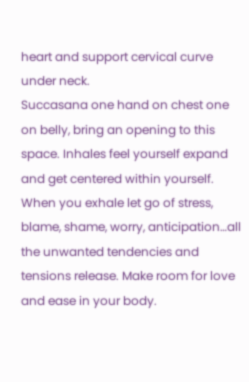heart and support cervical curve under neck.
Succasana one hand on chest one on belly, bring an opening to this space. Inhales feel yourself expand and get centered within yourself. When you exhale let go of stress, blame, shame, worry, anticipation…all the unwanted tendencies and tensions release. Make room for love and ease in your body.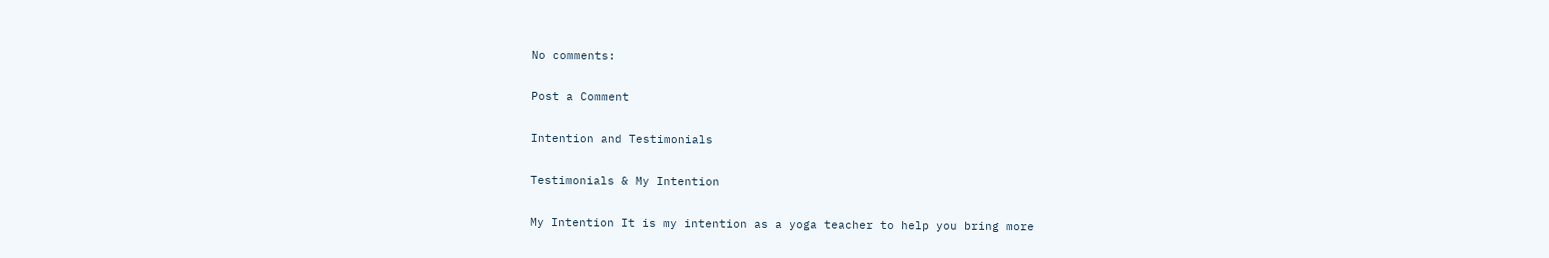No comments:

Post a Comment

Intention and Testimonials

Testimonials & My Intention

My Intention It is my intention as a yoga teacher to help you bring more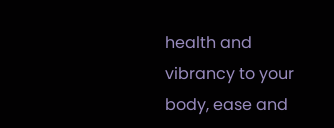health and vibrancy to your body, ease and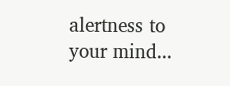alertness to your mind...